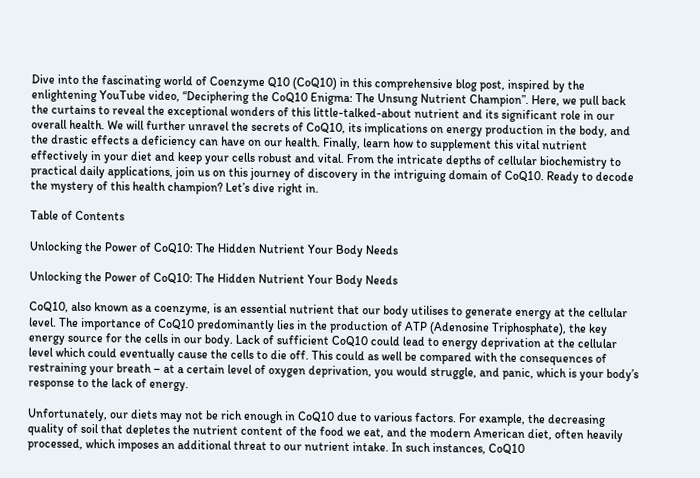Dive into the fascinating world of Coenzyme Q10 (CoQ10) in this comprehensive blog post, inspired by the enlightening YouTube video, “Deciphering the CoQ10 Enigma: The Unsung Nutrient Champion”. Here, we pull back the curtains to reveal the exceptional wonders of this little-talked-about nutrient and its significant role in our overall health. We will further unravel the secrets of CoQ10, its implications on energy production in the body, and the drastic effects a deficiency can have on our health. Finally, learn how to supplement this vital nutrient effectively in your diet and keep your cells robust and vital. From the intricate depths of cellular biochemistry to practical daily applications, join us on this journey of discovery in the intriguing domain of CoQ10. Ready to decode the mystery of this health champion? Let’s dive right in.

Table of Contents

Unlocking the Power of CoQ10: The Hidden Nutrient Your Body Needs

Unlocking the Power of CoQ10: The Hidden Nutrient Your Body Needs

CoQ10, also known as a coenzyme, is an essential nutrient that our body utilises to generate energy at the cellular level. The importance of CoQ10 predominantly lies in the production of ATP (Adenosine Triphosphate), the key energy source for the cells in our body. Lack of sufficient CoQ10 could lead to energy deprivation at the cellular level which could eventually cause the cells to die off. This could as well be compared with the consequences of restraining your breath – at a certain level of oxygen deprivation, you would struggle, and panic, which is your body’s response to the lack of energy.

Unfortunately, our diets may not be rich enough in CoQ10 due to various factors. For example, the decreasing quality of soil that depletes the nutrient content of the food we eat, and the modern American diet, often heavily processed, which imposes an additional threat to our nutrient intake. In such instances, CoQ10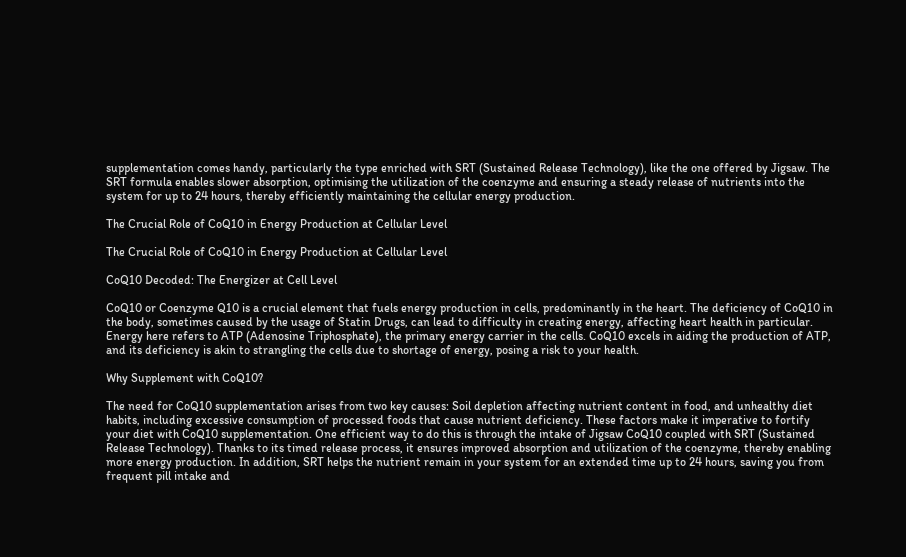supplementation comes handy, particularly the type enriched with SRT (Sustained Release Technology), like the one offered by Jigsaw. The SRT formula enables slower absorption, optimising the utilization of the coenzyme and ensuring a steady release of nutrients into the system for up to 24 hours, thereby efficiently maintaining the cellular energy production.

The Crucial Role of CoQ10 in Energy Production at Cellular Level

The Crucial Role of CoQ10 in Energy Production at Cellular Level

CoQ10 Decoded: The Energizer at Cell Level

CoQ10 or Coenzyme Q10 is a crucial element that fuels energy production in cells, predominantly in the heart. The deficiency of CoQ10 in the body, sometimes caused by the usage of Statin Drugs, can lead to difficulty in creating energy, affecting heart health in particular. Energy here refers to ATP (Adenosine Triphosphate), the primary energy carrier in the cells. CoQ10 excels in aiding the production of ATP, and its deficiency is akin to strangling the cells due to shortage of energy, posing a risk to your health.

Why Supplement with CoQ10?

The need for CoQ10 supplementation arises from two key causes: Soil depletion affecting nutrient content in food, and unhealthy diet habits, including excessive consumption of processed foods that cause nutrient deficiency. These factors make it imperative to fortify your diet with CoQ10 supplementation. One efficient way to do this is through the intake of Jigsaw CoQ10 coupled with SRT (Sustained Release Technology). Thanks to its timed release process, it ensures improved absorption and utilization of the coenzyme, thereby enabling more energy production. In addition, SRT helps the nutrient remain in your system for an extended time up to 24 hours, saving you from frequent pill intake and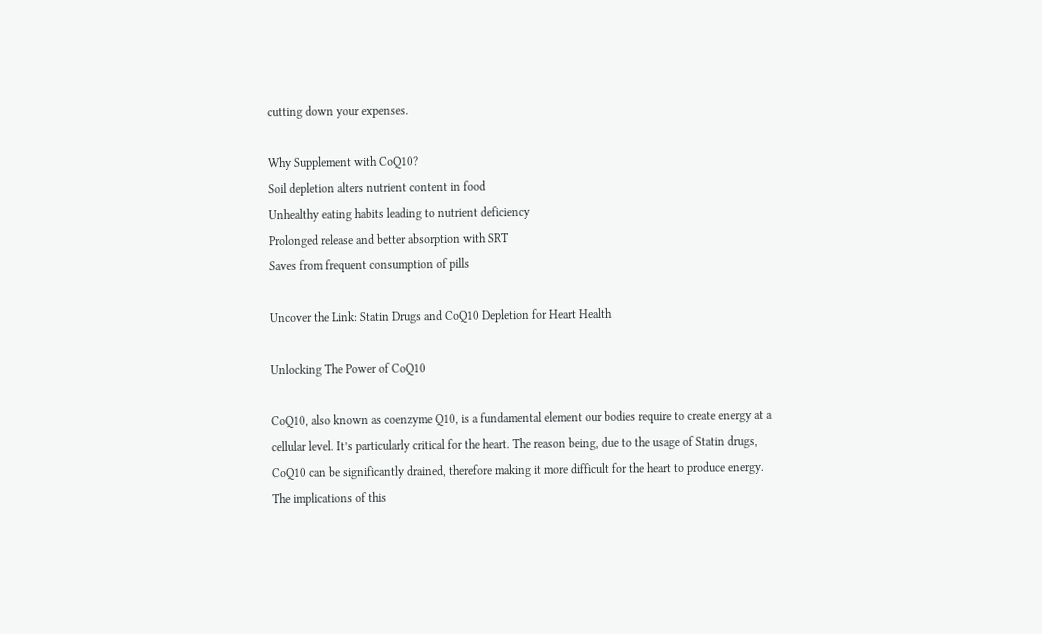cutting down your expenses.

Why Supplement with CoQ10?
Soil depletion alters nutrient content in food
Unhealthy eating habits leading to nutrient deficiency
Prolonged release and better absorption with SRT
Saves from frequent consumption of pills

Uncover the Link: Statin Drugs and CoQ10 Depletion for Heart Health

Unlocking The Power of CoQ10

CoQ10, also known as coenzyme Q10, is a fundamental element our bodies require to create energy at a cellular level. It’s particularly critical for the heart. The reason being, due to the usage of Statin drugs, CoQ10 can be significantly drained, therefore making it more difficult for the heart to produce energy. The implications of this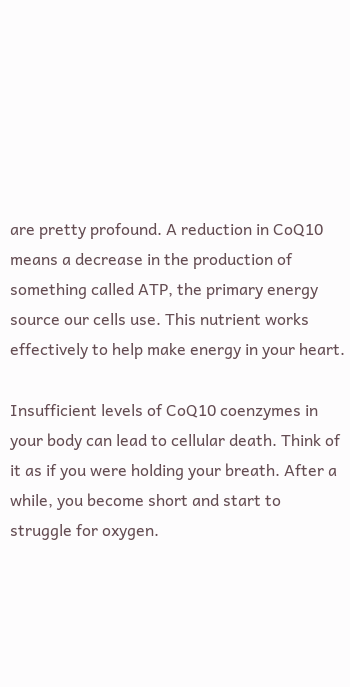are pretty profound. A reduction in CoQ10 means a decrease in the production of something called ATP, the primary energy source our cells use. This nutrient works effectively to help make energy in your heart.

Insufficient levels of CoQ10 coenzymes in your body can lead to cellular death. Think of it as if you were holding your breath. After a while, you become short and start to struggle for oxygen.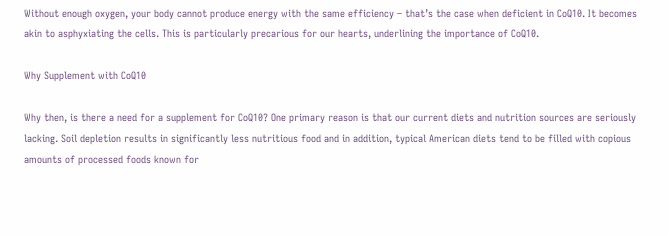Without enough oxygen, your body cannot produce energy with the same efficiency – that’s the case when deficient in CoQ10. It becomes akin to asphyxiating the cells. This is particularly precarious for our hearts, underlining the importance of CoQ10.

Why Supplement with CoQ10

Why then, is there a need for a supplement for CoQ10? One primary reason is that our current diets and nutrition sources are seriously lacking. Soil depletion results in significantly less nutritious food and in addition, typical American diets tend to be filled with copious amounts of processed foods known for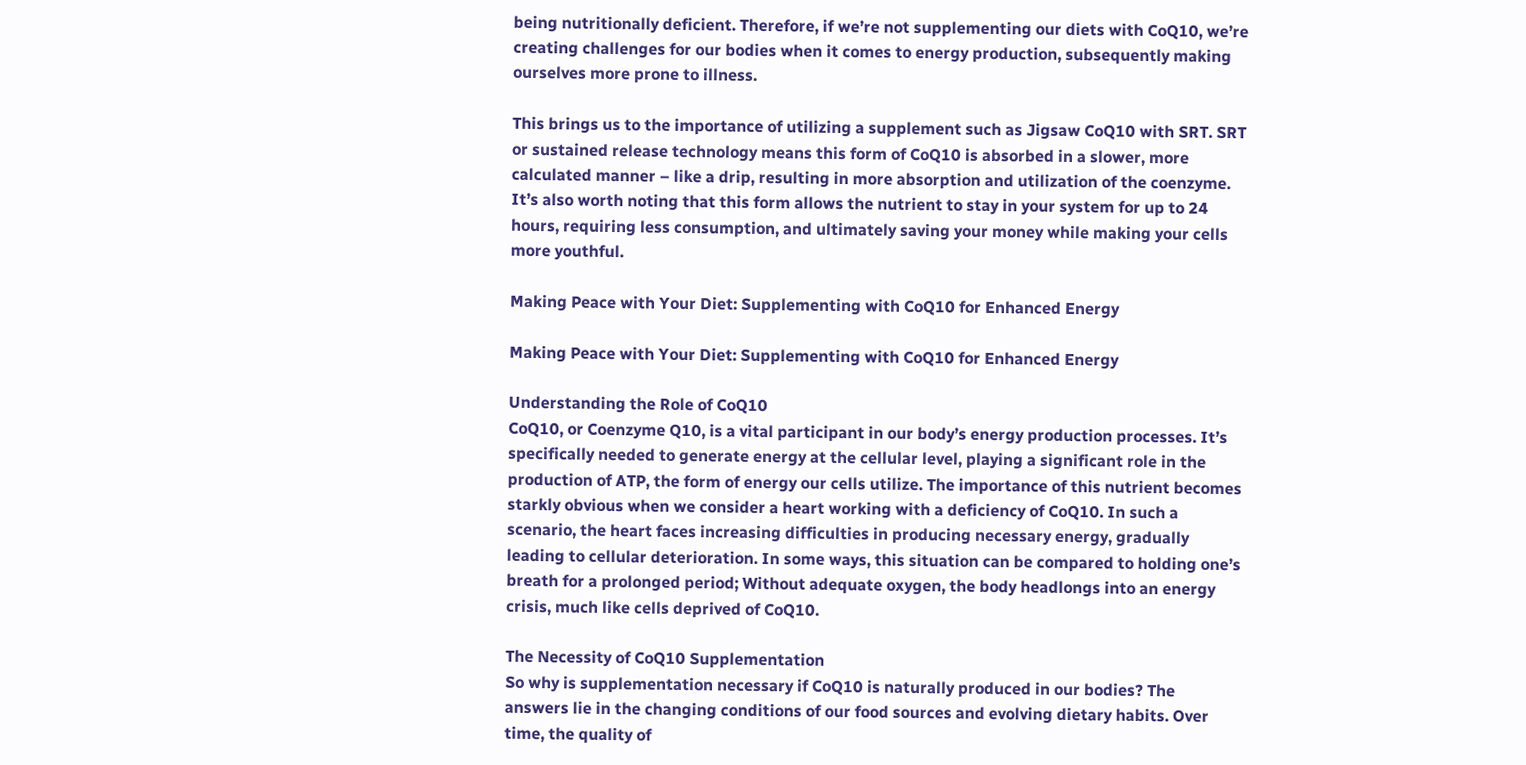being nutritionally deficient. Therefore, if we’re not supplementing our diets with CoQ10, we’re creating challenges for our bodies when it comes to energy production, subsequently making ourselves more prone to illness.

This brings us to the importance of utilizing a supplement such as Jigsaw CoQ10 with SRT. SRT or sustained release technology means this form of CoQ10 is absorbed in a slower, more calculated manner – like a drip, resulting in more absorption and utilization of the coenzyme. It’s also worth noting that this form allows the nutrient to stay in your system for up to 24 hours, requiring less consumption, and ultimately saving your money while making your cells more youthful.

Making Peace with Your Diet: Supplementing with CoQ10 for Enhanced Energy

Making Peace with Your Diet: Supplementing with CoQ10 for Enhanced Energy

Understanding the Role of CoQ10
CoQ10, or Coenzyme Q10, is a vital participant in our body’s energy production processes. It’s specifically needed to generate energy at the cellular level, playing a significant role in the production of ATP, the form of energy our cells utilize. The importance of this nutrient becomes starkly obvious when we consider a heart working with a deficiency of CoQ10. In such a scenario, the heart faces increasing difficulties in producing necessary energy, gradually leading to cellular deterioration. In some ways, this situation can be compared to holding one’s breath for a prolonged period; Without adequate oxygen, the body headlongs into an energy crisis, much like cells deprived of CoQ10.

The Necessity of CoQ10 Supplementation
So why is supplementation necessary if CoQ10 is naturally produced in our bodies? The answers lie in the changing conditions of our food sources and evolving dietary habits. Over time, the quality of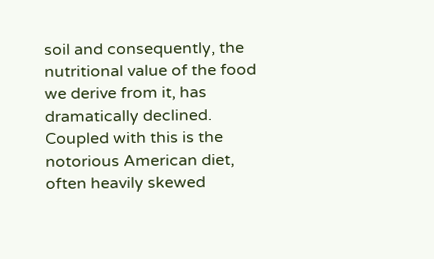soil and consequently, the nutritional value of the food we derive from it, has dramatically declined. Coupled with this is the notorious American diet, often heavily skewed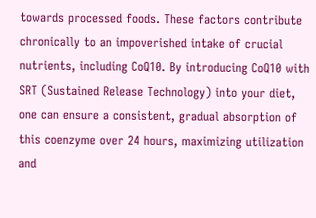towards processed foods. These factors contribute chronically to an impoverished intake of crucial nutrients, including CoQ10. By introducing CoQ10 with SRT (Sustained Release Technology) into your diet, one can ensure a consistent, gradual absorption of this coenzyme over 24 hours, maximizing utilization and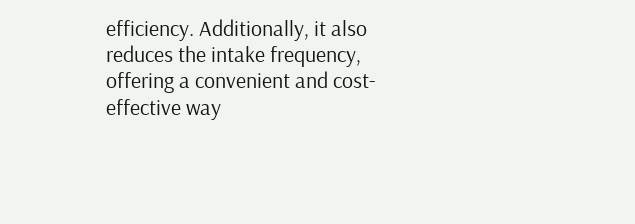efficiency. Additionally, it also reduces the intake frequency, offering a convenient and cost-effective way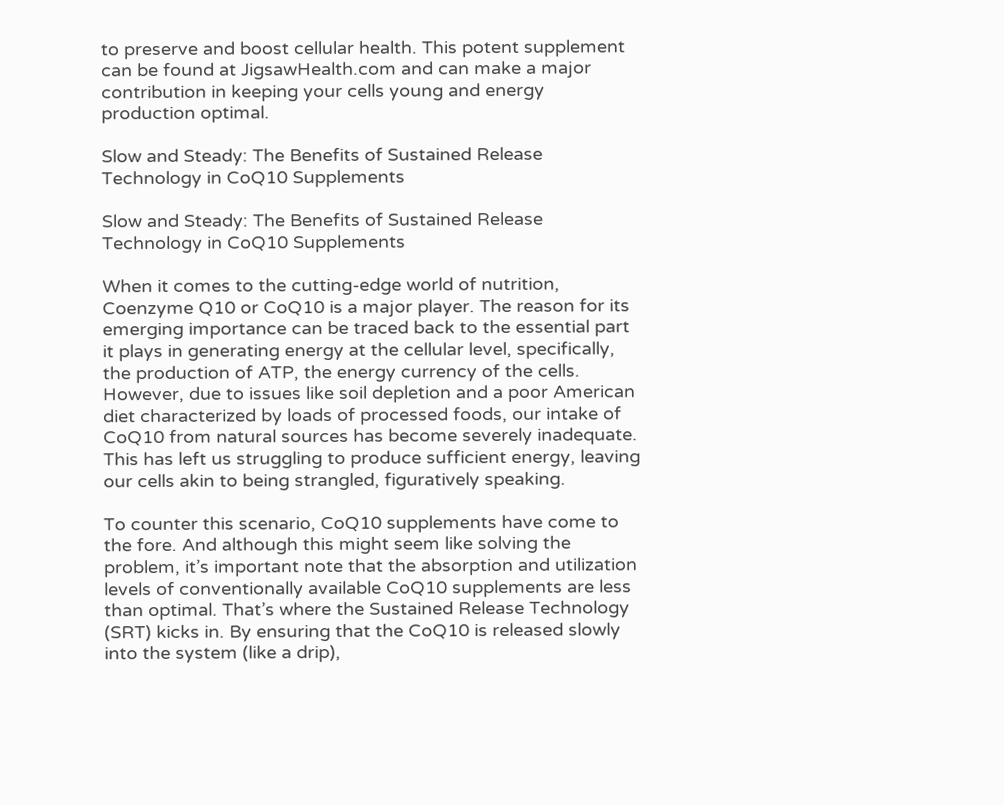to preserve and boost cellular health. This potent supplement can be found at JigsawHealth.com and can make a major contribution in keeping your cells young and energy production optimal.

Slow and Steady: The Benefits of Sustained Release Technology in CoQ10 Supplements

Slow and Steady: The Benefits of Sustained Release Technology in CoQ10 Supplements

When it comes to the cutting-edge world of nutrition, Coenzyme Q10 or CoQ10 is a major player. The reason for its emerging importance can be traced back to the essential part it plays in generating energy at the cellular level, specifically, the production of ATP, the energy currency of the cells. However, due to issues like soil depletion and a poor American diet characterized by loads of processed foods, our intake of CoQ10 from natural sources has become severely inadequate. This has left us struggling to produce sufficient energy, leaving our cells akin to being strangled, figuratively speaking.

To counter this scenario, CoQ10 supplements have come to the fore. And although this might seem like solving the problem, it’s important note that the absorption and utilization levels of conventionally available CoQ10 supplements are less than optimal. That’s where the Sustained Release Technology (SRT) kicks in. By ensuring that the CoQ10 is released slowly into the system (like a drip),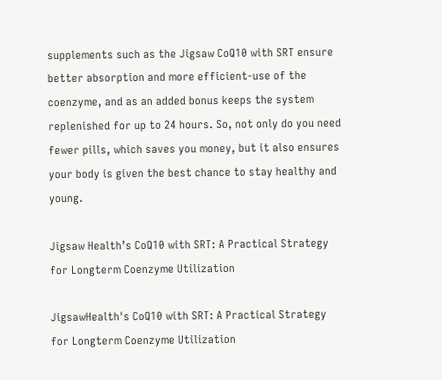supplements such as the Jigsaw CoQ10 with SRT ensure better absorption and more efficient-use of the coenzyme, and as an added bonus keeps the system replenished for up to 24 hours. So, not only do you need fewer pills, which saves you money, but it also ensures your body is given the best chance to stay healthy and young.

Jigsaw Health’s CoQ10 with SRT: A Practical Strategy for Longterm Coenzyme Utilization

JigsawHealth's CoQ10 with SRT: A Practical Strategy for Longterm Coenzyme Utilization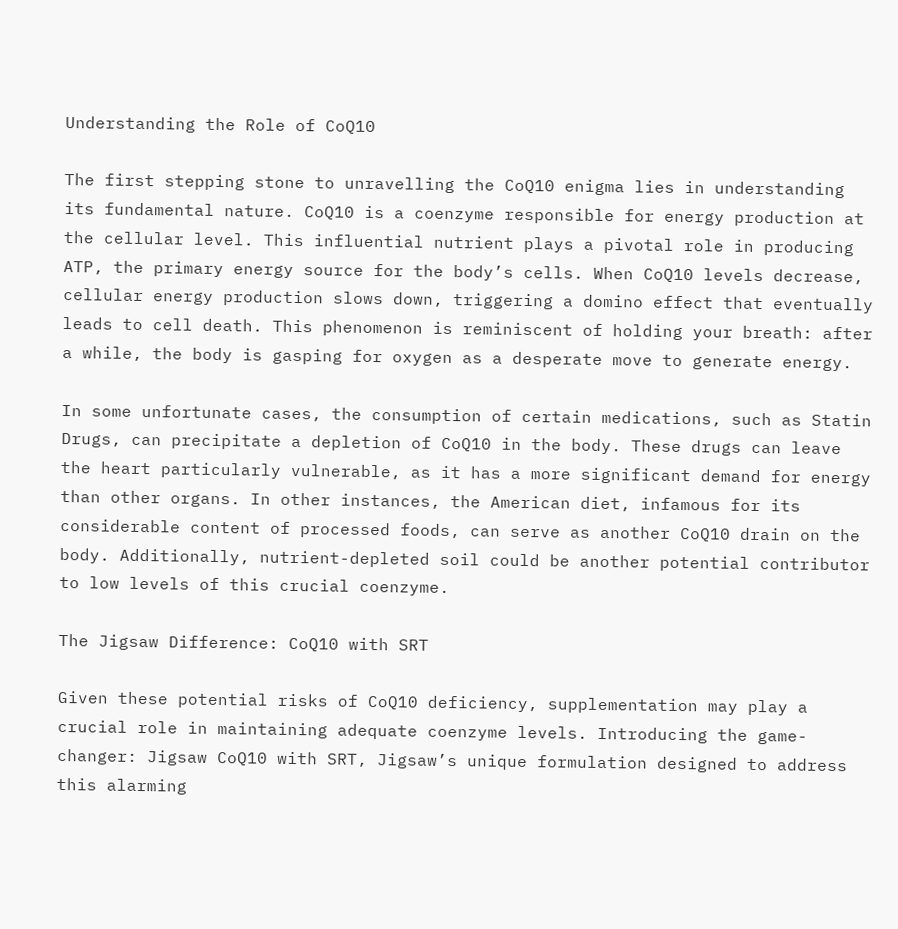Understanding the Role of CoQ10

The first stepping stone to unravelling the CoQ10 enigma lies in understanding its fundamental nature. CoQ10 is a coenzyme responsible for energy production at the cellular level. This influential nutrient plays a pivotal role in producing ATP, the primary energy source for the body’s cells. When CoQ10 levels decrease, cellular energy production slows down, triggering a domino effect that eventually leads to cell death. This phenomenon is reminiscent of holding your breath: after a while, the body is gasping for oxygen as a desperate move to generate energy.

In some unfortunate cases, the consumption of certain medications, such as Statin Drugs, can precipitate a depletion of CoQ10 in the body. These drugs can leave the heart particularly vulnerable, as it has a more significant demand for energy than other organs. In other instances, the American diet, infamous for its considerable content of processed foods, can serve as another CoQ10 drain on the body. Additionally, nutrient-depleted soil could be another potential contributor to low levels of this crucial coenzyme.

The Jigsaw Difference: CoQ10 with SRT

Given these potential risks of CoQ10 deficiency, supplementation may play a crucial role in maintaining adequate coenzyme levels. Introducing the game-changer: Jigsaw CoQ10 with SRT, Jigsaw’s unique formulation designed to address this alarming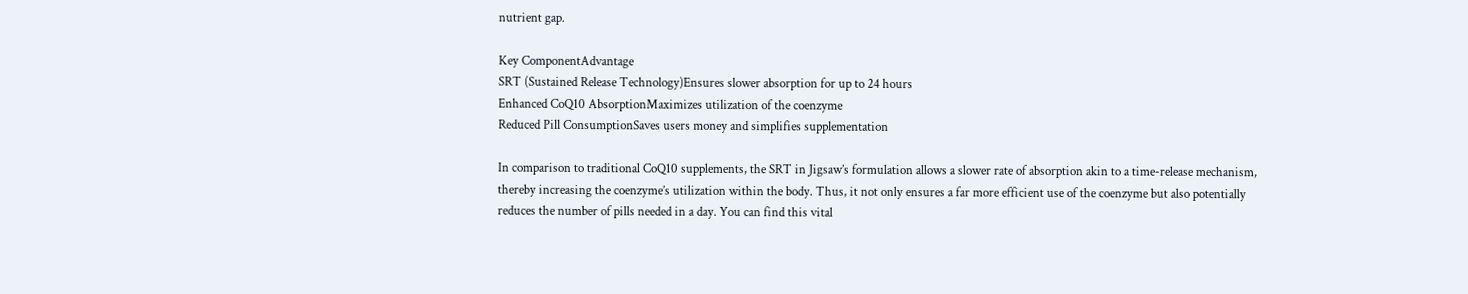nutrient gap.

Key ComponentAdvantage
SRT (Sustained Release Technology)Ensures slower absorption for up to 24 hours
Enhanced CoQ10 AbsorptionMaximizes utilization of the coenzyme
Reduced Pill ConsumptionSaves users money and simplifies supplementation

In comparison to traditional CoQ10 supplements, the SRT in Jigsaw’s formulation allows a slower rate of absorption akin to a time-release mechanism, thereby increasing the coenzyme’s utilization within the body. Thus, it not only ensures a far more efficient use of the coenzyme but also potentially reduces the number of pills needed in a day. You can find this vital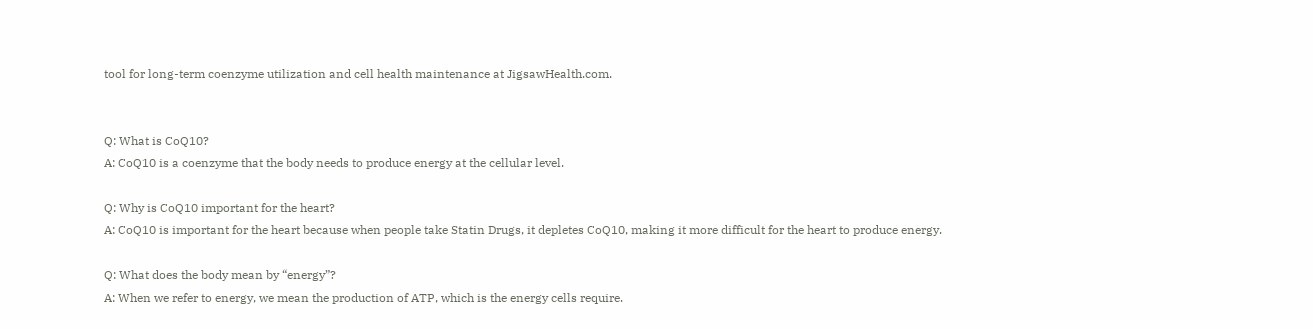tool for long-term coenzyme utilization and cell health maintenance at JigsawHealth.com.


Q: What is CoQ10?
A: CoQ10 is a coenzyme that the body needs to produce energy at the cellular level.

Q: Why is CoQ10 important for the heart?
A: CoQ10 is important for the heart because when people take Statin Drugs, it depletes CoQ10, making it more difficult for the heart to produce energy.

Q: What does the body mean by “energy”?
A: When we refer to energy, we mean the production of ATP, which is the energy cells require.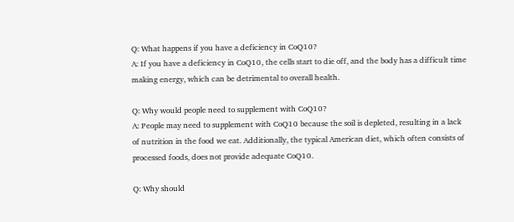Q: What happens if you have a deficiency in CoQ10?
A: If you have a deficiency in CoQ10, the cells start to die off, and the body has a difficult time making energy, which can be detrimental to overall health.

Q: Why would people need to supplement with CoQ10?
A: People may need to supplement with CoQ10 because the soil is depleted, resulting in a lack of nutrition in the food we eat. Additionally, the typical American diet, which often consists of processed foods, does not provide adequate CoQ10.

Q: Why should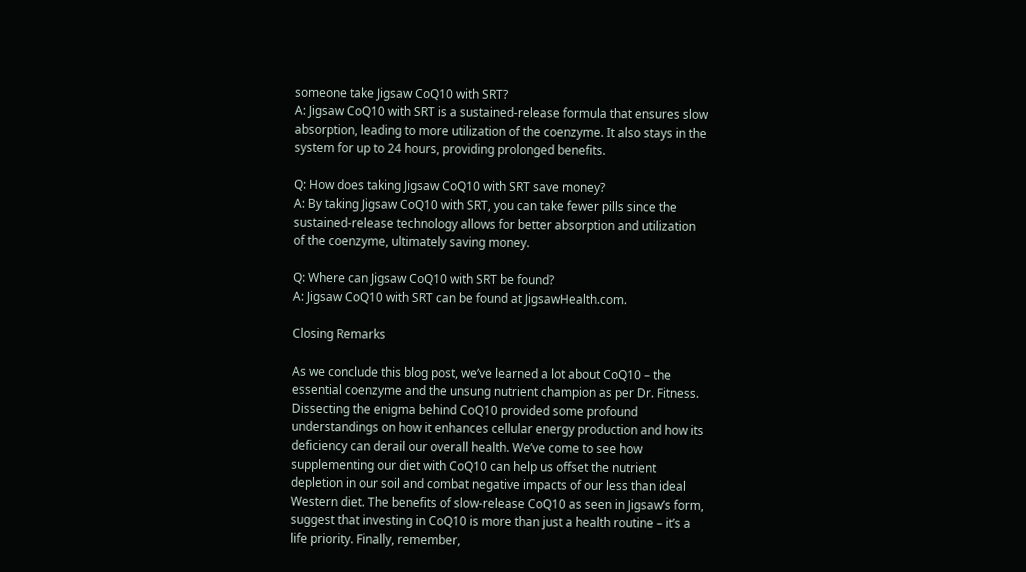someone take Jigsaw CoQ10 with SRT?
A: Jigsaw CoQ10 with SRT is a sustained-release formula that ensures slow absorption, leading to more utilization of the coenzyme. It also stays in the system for up to 24 hours, providing prolonged benefits.

Q: How does taking Jigsaw CoQ10 with SRT save money?
A: By taking Jigsaw CoQ10 with SRT, you can take fewer pills since the sustained-release technology allows for better absorption and utilization of the coenzyme, ultimately saving money.

Q: Where can Jigsaw CoQ10 with SRT be found?
A: Jigsaw CoQ10 with SRT can be found at JigsawHealth.com.

Closing Remarks

As we conclude this blog post, we’ve learned a lot about CoQ10 – the essential coenzyme and the unsung nutrient champion as per Dr. Fitness. Dissecting the enigma behind CoQ10 provided some profound understandings on how it enhances cellular energy production and how its deficiency can derail our overall health. We’ve come to see how supplementing our diet with CoQ10 can help us offset the nutrient depletion in our soil and combat negative impacts of our less than ideal Western diet. The benefits of slow-release CoQ10 as seen in Jigsaw’s form, suggest that investing in CoQ10 is more than just a health routine – it’s a life priority. Finally, remember,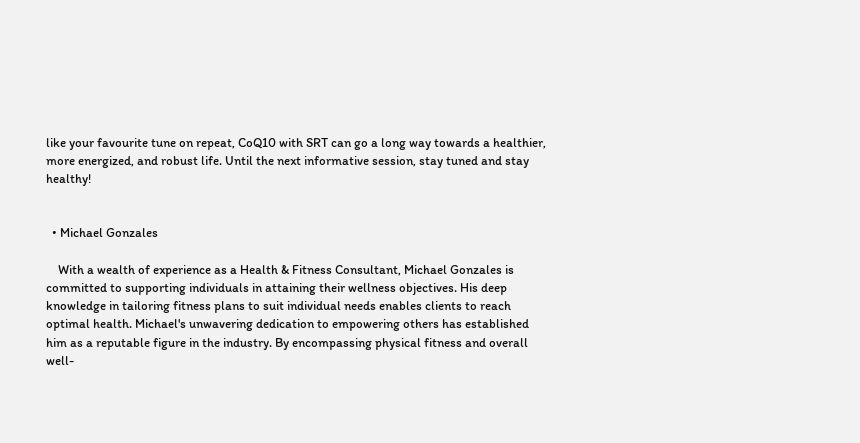like your favourite tune on repeat, CoQ10 with SRT can go a long way towards a healthier, more energized, and robust life. Until the next informative session, stay tuned and stay healthy!


  • Michael Gonzales

    With a wealth of experience as a Health & Fitness Consultant, Michael Gonzales is committed to supporting individuals in attaining their wellness objectives. His deep knowledge in tailoring fitness plans to suit individual needs enables clients to reach optimal health. Michael's unwavering dedication to empowering others has established him as a reputable figure in the industry. By encompassing physical fitness and overall well-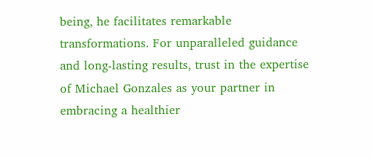being, he facilitates remarkable transformations. For unparalleled guidance and long-lasting results, trust in the expertise of Michael Gonzales as your partner in embracing a healthier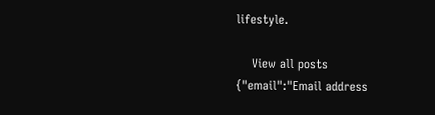lifestyle.

    View all posts
{"email":"Email address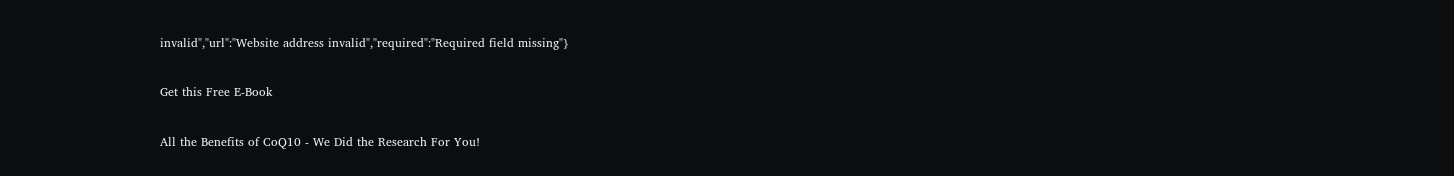invalid","url":"Website address invalid","required":"Required field missing"}

Get this Free E-Book

All the Benefits of CoQ10 - We Did the Research For You!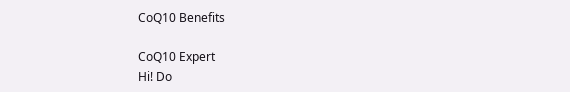CoQ10 Benefits

CoQ10 Expert
Hi! Do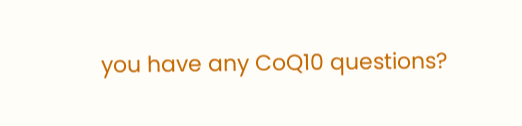you have any CoQ10 questions?